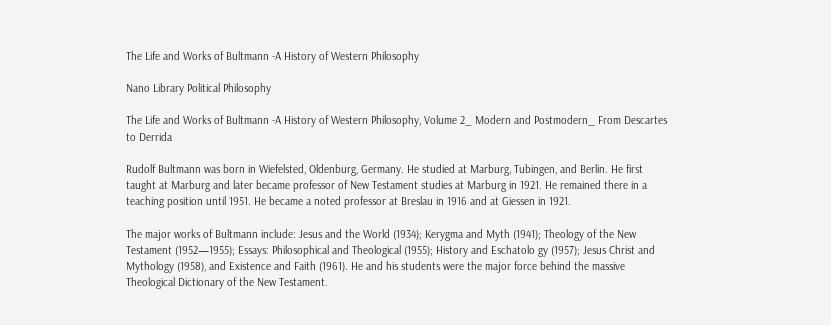The Life and Works of Bultmann -A History of Western Philosophy

Nano Library Political Philosophy

The Life and Works of Bultmann -A History of Western Philosophy, Volume 2_ Modern and Postmodern_ From Descartes to Derrida

Rudolf Bultmann was born in Wiefelsted, Oldenburg, Germany. He studied at Marburg, Tubingen, and Berlin. He first taught at Marburg and later became professor of New Testament studies at Marburg in 1921. He remained there in a teaching position until 1951. He became a noted professor at Breslau in 1916 and at Giessen in 1921.

The major works of Bultmann include: Jesus and the World (1934); Kerygma and Myth (1941); Theology of the New Testament (1952—1955); Essays: Philosophical and Theological (1955); History and Eschatolo gy (1957); Jesus Christ and Mythology (1958), and Existence and Faith (1961). He and his students were the major force behind the massive Theological Dictionary of the New Testament.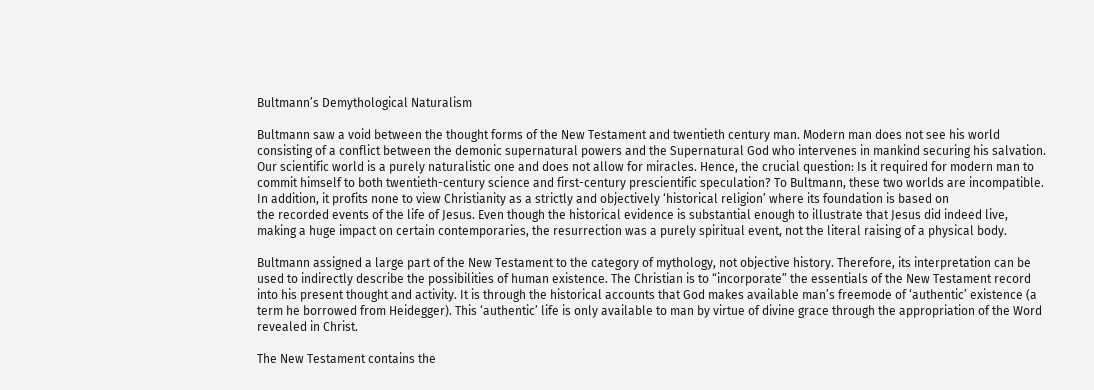Bultmann’s Demythological Naturalism

Bultmann saw a void between the thought forms of the New Testament and twentieth century man. Modern man does not see his world consisting of a conflict between the demonic supernatural powers and the Supernatural God who intervenes in mankind securing his salvation. Our scientific world is a purely naturalistic one and does not allow for miracles. Hence, the crucial question: Is it required for modern man to commit himself to both twentieth-century science and first-century prescientific speculation? To Bultmann, these two worlds are incompatible. In addition, it profits none to view Christianity as a strictly and objectively ‘historical religion’ where its foundation is based on
the recorded events of the life of Jesus. Even though the historical evidence is substantial enough to illustrate that Jesus did indeed live, making a huge impact on certain contemporaries, the resurrection was a purely spiritual event, not the literal raising of a physical body.

Bultmann assigned a large part of the New Testament to the category of mythology, not objective history. Therefore, its interpretation can be used to indirectly describe the possibilities of human existence. The Christian is to “incorporate” the essentials of the New Testament record into his present thought and activity. It is through the historical accounts that God makes available man’s freemode of ‘authentic’ existence (a term he borrowed from Heidegger). This ‘authentic’ life is only available to man by virtue of divine grace through the appropriation of the Word revealed in Christ.

The New Testament contains the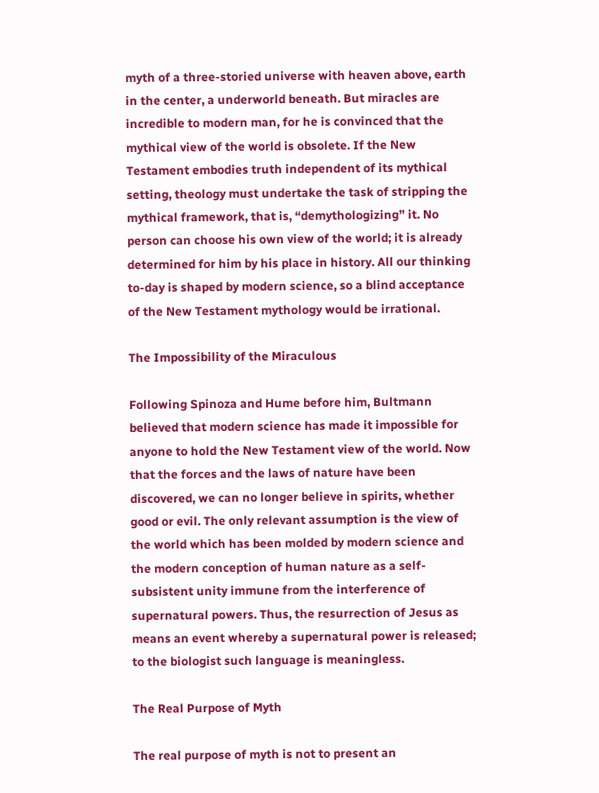myth of a three-storied universe with heaven above, earth in the center, a underworld beneath. But miracles are incredible to modern man, for he is convinced that the mythical view of the world is obsolete. If the New Testament embodies truth independent of its mythical setting, theology must undertake the task of stripping the mythical framework, that is, “demythologizing” it. No person can choose his own view of the world; it is already determined for him by his place in history. All our thinking to-day is shaped by modern science, so a blind acceptance of the New Testament mythology would be irrational.

The Impossibility of the Miraculous

Following Spinoza and Hume before him, Bultmann believed that modern science has made it impossible for anyone to hold the New Testament view of the world. Now that the forces and the laws of nature have been discovered, we can no longer believe in spirits, whether good or evil. The only relevant assumption is the view of the world which has been molded by modern science and the modern conception of human nature as a self-subsistent unity immune from the interference of supernatural powers. Thus, the resurrection of Jesus as means an event whereby a supernatural power is released; to the biologist such language is meaningless.

The Real Purpose of Myth

The real purpose of myth is not to present an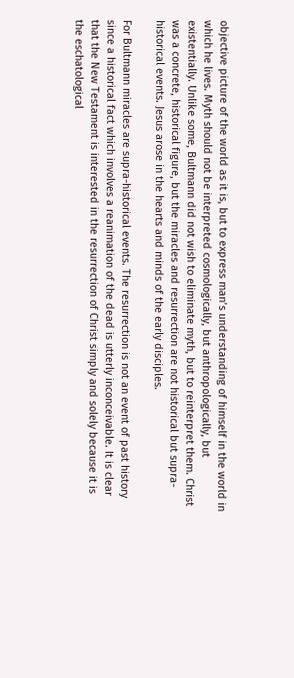objective picture of the world as it is, but to express man’s understanding of himself in the world in which he lives. Myth should not be interpreted cosmologically, but anthropologically, but existentially. Unlike some, Bultmann did not wish to eliminate myth, but to reinterpret them. Christ was a concrete, historical figure, but the miracles and resurrection are not historical but supra-historical events. Jesus arose in the hearts and minds of the early disciples.

For Bultmann miracles are supra-historical events. The resurrection is not an event of past history since a historical fact which involves a reanimation of the dead is utterly inconceivable. It is clear that the New Testament is interested in the resurrection of Christ simply and solely because it is the eschatological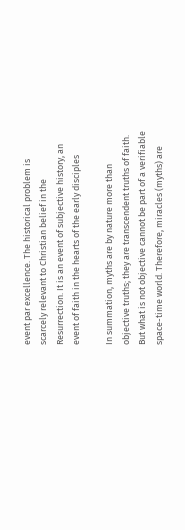event par excellence. The historical problem is scarcely relevant to Christian belief in the Resurrection. It is an event of subjective history, an event of faith in the hearts of the early disciples

In summation, myths are by nature more than objective truths; they are transcendent truths of faith. But what is not objective cannot be part of a verifiable space-time world. Therefore, miracles (myths) are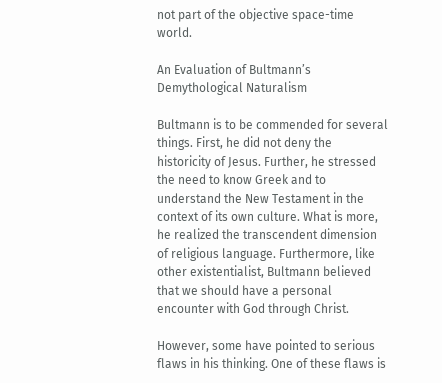not part of the objective space-time world.

An Evaluation of Bultmann’s Demythological Naturalism

Bultmann is to be commended for several things. First, he did not deny the historicity of Jesus. Further, he stressed the need to know Greek and to understand the New Testament in the context of its own culture. What is more, he realized the transcendent dimension of religious language. Furthermore, like other existentialist, Bultmann believed that we should have a personal encounter with God through Christ.

However, some have pointed to serious flaws in his thinking. One of these flaws is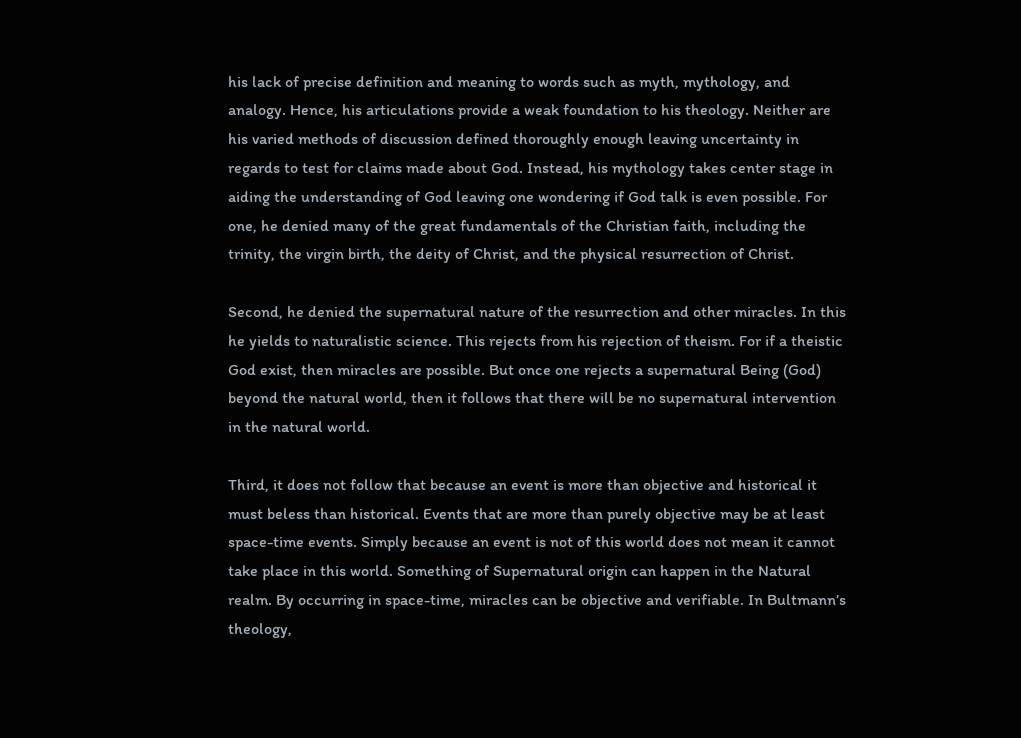his lack of precise definition and meaning to words such as myth, mythology, and analogy. Hence, his articulations provide a weak foundation to his theology. Neither are his varied methods of discussion defined thoroughly enough leaving uncertainty in regards to test for claims made about God. Instead, his mythology takes center stage in aiding the understanding of God leaving one wondering if God talk is even possible. For one, he denied many of the great fundamentals of the Christian faith, including the trinity, the virgin birth, the deity of Christ, and the physical resurrection of Christ.

Second, he denied the supernatural nature of the resurrection and other miracles. In this he yields to naturalistic science. This rejects from his rejection of theism. For if a theistic God exist, then miracles are possible. But once one rejects a supernatural Being (God) beyond the natural world, then it follows that there will be no supernatural intervention in the natural world.

Third, it does not follow that because an event is more than objective and historical it must beless than historical. Events that are more than purely objective may be at least space-time events. Simply because an event is not of this world does not mean it cannot take place in this world. Something of Supernatural origin can happen in the Natural realm. By occurring in space-time, miracles can be objective and verifiable. In Bultmann’s theology,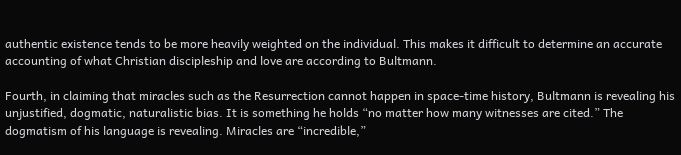authentic existence tends to be more heavily weighted on the individual. This makes it difficult to determine an accurate accounting of what Christian discipleship and love are according to Bultmann.

Fourth, in claiming that miracles such as the Resurrection cannot happen in space-time history, Bultmann is revealing his unjustified, dogmatic, naturalistic bias. It is something he holds “no matter how many witnesses are cited.” The dogmatism of his language is revealing. Miracles are “incredible,”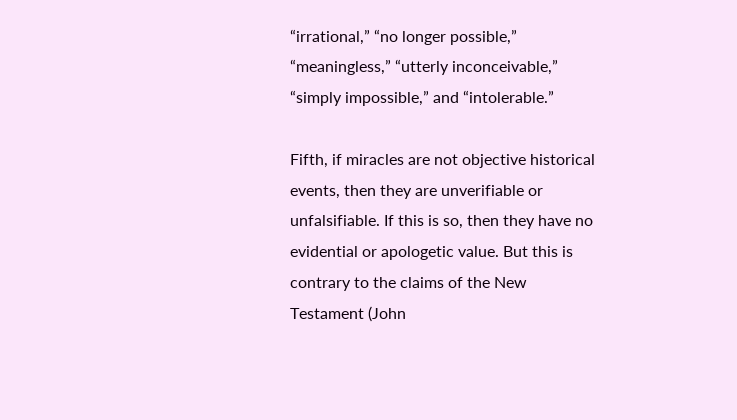“irrational,” “no longer possible,” “meaningless,” “utterly inconceivable,” “simply impossible,” and “intolerable.”

Fifth, if miracles are not objective historical events, then they are unverifiable or unfalsifiable. If this is so, then they have no evidential or apologetic value. But this is contrary to the claims of the New Testament (John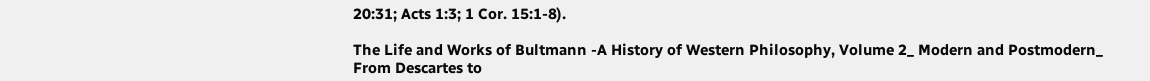20:31; Acts 1:3; 1 Cor. 15:1-8).

The Life and Works of Bultmann -A History of Western Philosophy, Volume 2_ Modern and Postmodern_ From Descartes to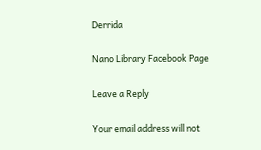Derrida

Nano Library Facebook Page

Leave a Reply

Your email address will not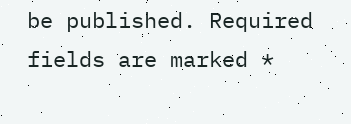be published. Required fields are marked *